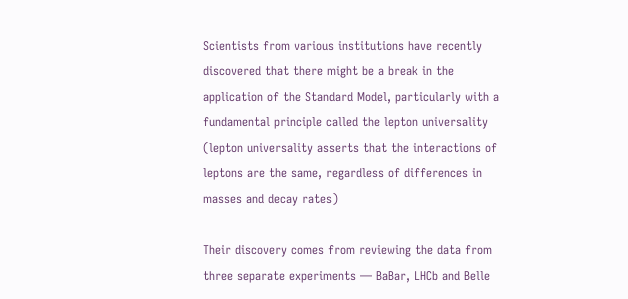Scientists from various institutions have recently discovered that there might be a break in the application of the Standard Model, particularly with a fundamental principle called the lepton universality (lepton universality asserts that the interactions of leptons are the same, regardless of differences in masses and decay rates)

Their discovery comes from reviewing the data from three separate experiments — BaBar, LHCb and Belle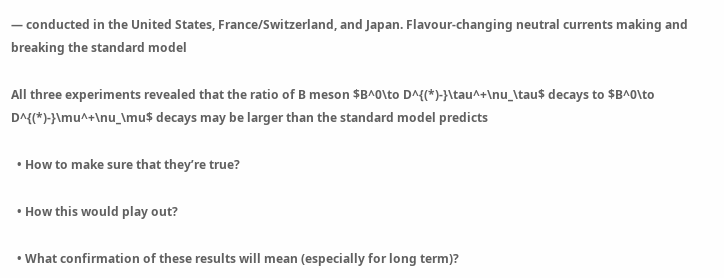— conducted in the United States, France/Switzerland, and Japan. Flavour-changing neutral currents making and breaking the standard model

All three experiments revealed that the ratio of B meson $B^0\to D^{(*)-}\tau^+\nu_\tau$ decays to $B^0\to D^{(*)-}\mu^+\nu_\mu$ decays may be larger than the standard model predicts

  • How to make sure that they’re true?

  • How this would play out?

  • What confirmation of these results will mean (especially for long term)?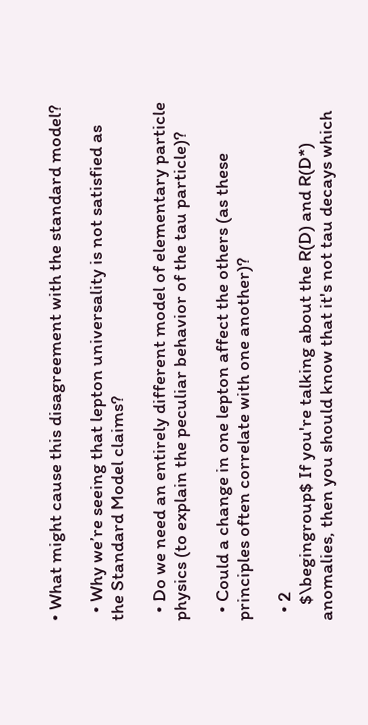• What might cause this disagreement with the standard model?

  • Why we’re seeing that lepton universality is not satisfied as the Standard Model claims?

  • Do we need an entirely different model of elementary particle physics (to explain the peculiar behavior of the tau particle)?

  • Could a change in one lepton affect the others (as these principles often correlate with one another)?

  • 2
    $\begingroup$ If you're talking about the R(D) and R(D*) anomalies, then you should know that it's not tau decays which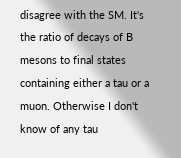disagree with the SM. It's the ratio of decays of B mesons to final states containing either a tau or a muon. Otherwise I don't know of any tau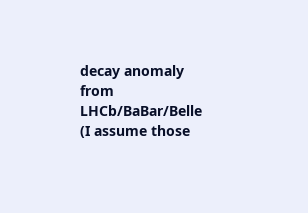decay anomaly from LHCb/BaBar/Belle (I assume those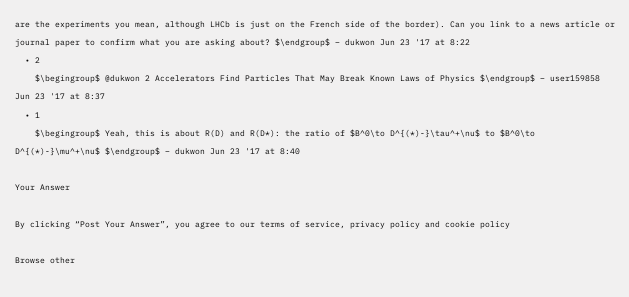are the experiments you mean, although LHCb is just on the French side of the border). Can you link to a news article or journal paper to confirm what you are asking about? $\endgroup$ – dukwon Jun 23 '17 at 8:22
  • 2
    $\begingroup$ @dukwon 2 Accelerators Find Particles That May Break Known Laws of Physics $\endgroup$ – user159858 Jun 23 '17 at 8:37
  • 1
    $\begingroup$ Yeah, this is about R(D) and R(D*): the ratio of $B^0\to D^{(*)-}\tau^+\nu$ to $B^0\to D^{(*)-}\mu^+\nu$ $\endgroup$ – dukwon Jun 23 '17 at 8:40

Your Answer

By clicking “Post Your Answer”, you agree to our terms of service, privacy policy and cookie policy

Browse other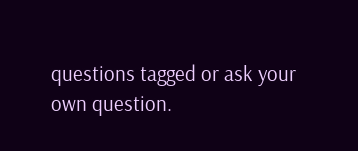questions tagged or ask your own question.